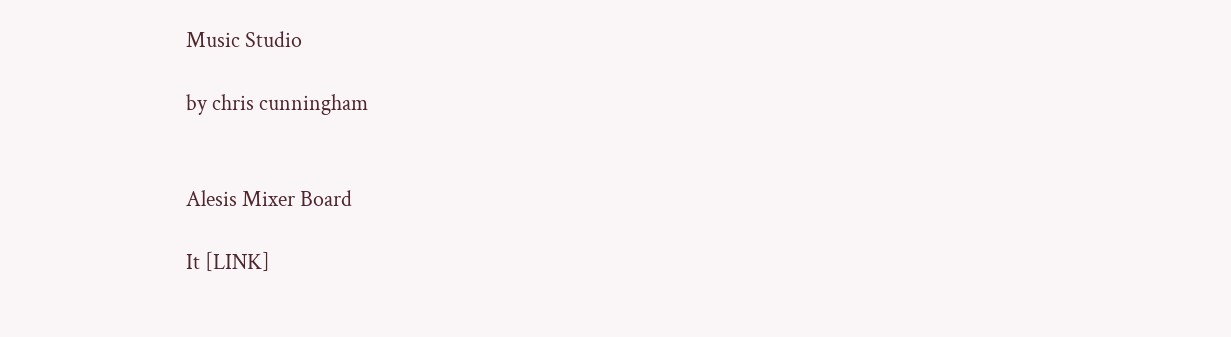Music Studio

by chris cunningham


Alesis Mixer Board

It [LINK]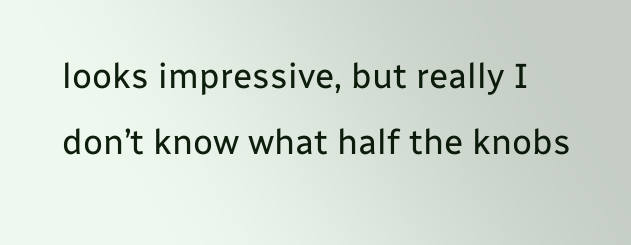looks impressive, but really I don’t know what half the knobs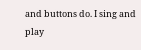and buttons do. I sing and play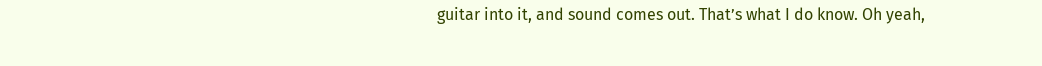guitar into it, and sound comes out. That’s what I do know. Oh yeah,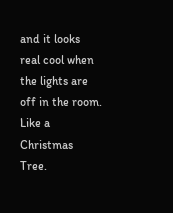and it looks real cool when the lights are off in the room. Like a Christmas Tree.